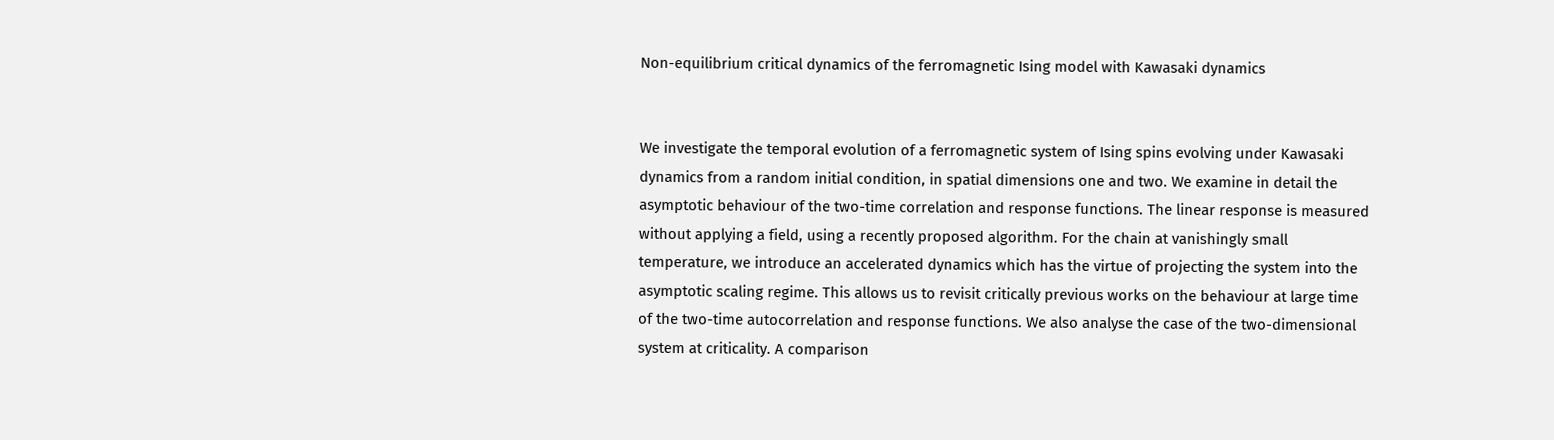Non-equilibrium critical dynamics of the ferromagnetic Ising model with Kawasaki dynamics


We investigate the temporal evolution of a ferromagnetic system of Ising spins evolving under Kawasaki dynamics from a random initial condition, in spatial dimensions one and two. We examine in detail the asymptotic behaviour of the two-time correlation and response functions. The linear response is measured without applying a field, using a recently proposed algorithm. For the chain at vanishingly small temperature, we introduce an accelerated dynamics which has the virtue of projecting the system into the asymptotic scaling regime. This allows us to revisit critically previous works on the behaviour at large time of the two-time autocorrelation and response functions. We also analyse the case of the two-dimensional system at criticality. A comparison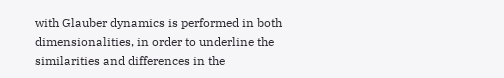with Glauber dynamics is performed in both dimensionalities, in order to underline the similarities and differences in the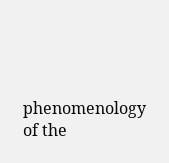phenomenology of the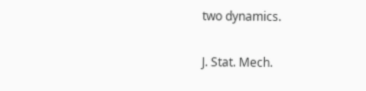two dynamics.

J. Stat. Mech.